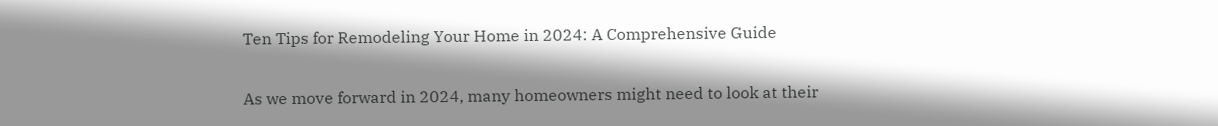Ten Tips for Remodeling Your Home in 2024: A Comprehensive Guide

As we move forward in 2024, many homeowners might need to look at their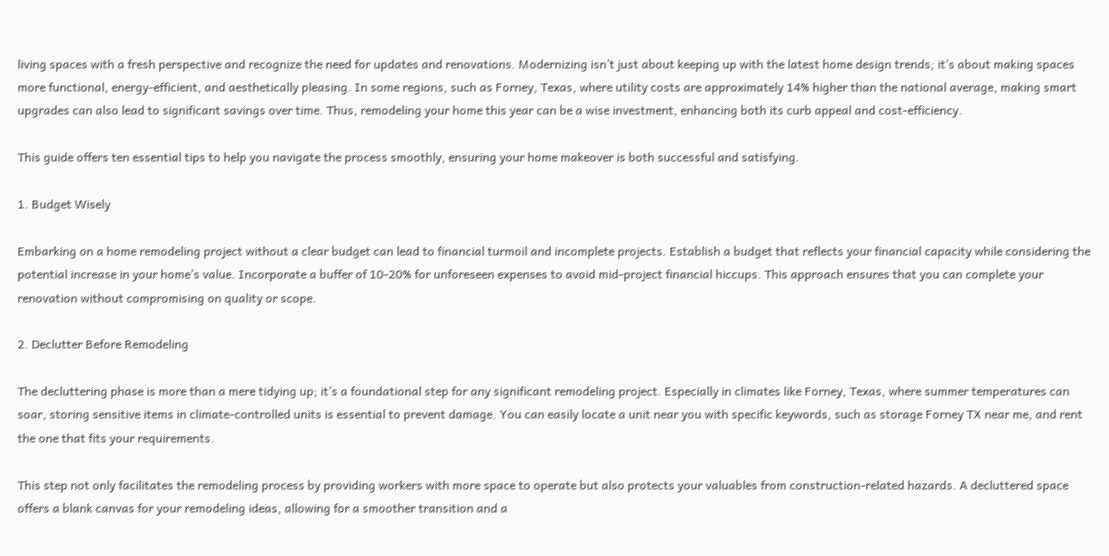living spaces with a fresh perspective and recognize the need for updates and renovations. Modernizing isn’t just about keeping up with the latest home design trends; it’s about making spaces more functional, energy-efficient, and aesthetically pleasing. In some regions, such as Forney, Texas, where utility costs are approximately 14% higher than the national average, making smart upgrades can also lead to significant savings over time. Thus, remodeling your home this year can be a wise investment, enhancing both its curb appeal and cost-efficiency.

This guide offers ten essential tips to help you navigate the process smoothly, ensuring your home makeover is both successful and satisfying.

1. Budget Wisely

Embarking on a home remodeling project without a clear budget can lead to financial turmoil and incomplete projects. Establish a budget that reflects your financial capacity while considering the potential increase in your home’s value. Incorporate a buffer of 10-20% for unforeseen expenses to avoid mid-project financial hiccups. This approach ensures that you can complete your renovation without compromising on quality or scope.

2. Declutter Before Remodeling

The decluttering phase is more than a mere tidying up; it’s a foundational step for any significant remodeling project. Especially in climates like Forney, Texas, where summer temperatures can soar, storing sensitive items in climate-controlled units is essential to prevent damage. You can easily locate a unit near you with specific keywords, such as storage Forney TX near me, and rent the one that fits your requirements.

This step not only facilitates the remodeling process by providing workers with more space to operate but also protects your valuables from construction-related hazards. A decluttered space offers a blank canvas for your remodeling ideas, allowing for a smoother transition and a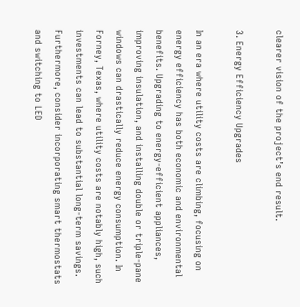clearer vision of the project’s end result.

3. Energy Efficiency Upgrades

In an era where utility costs are climbing, focusing on energy efficiency has both economic and environmental benefits. Upgrading to energy-efficient appliances, improving insulation, and installing double or triple-pane windows can drastically reduce energy consumption. In Forney, Texas, where utility costs are notably high, such investments can lead to substantial long-term savings. Furthermore, consider incorporating smart thermostats and switching to LED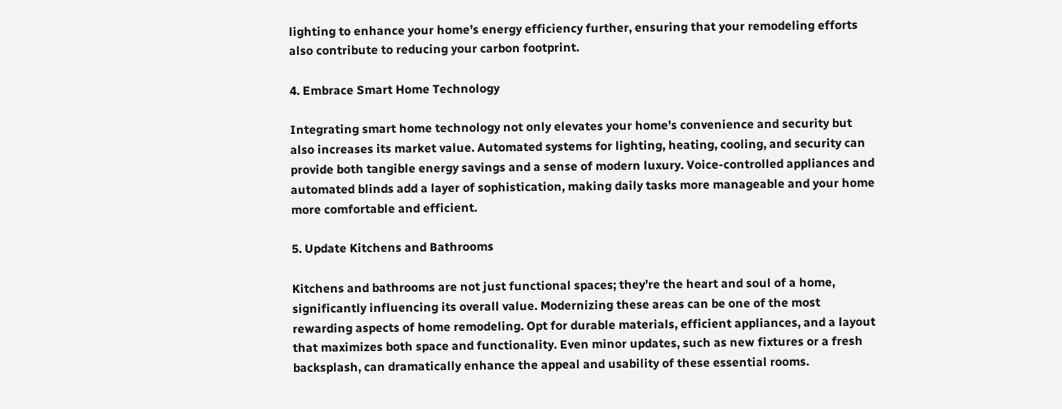lighting to enhance your home’s energy efficiency further, ensuring that your remodeling efforts also contribute to reducing your carbon footprint.

4. Embrace Smart Home Technology

Integrating smart home technology not only elevates your home’s convenience and security but also increases its market value. Automated systems for lighting, heating, cooling, and security can provide both tangible energy savings and a sense of modern luxury. Voice-controlled appliances and automated blinds add a layer of sophistication, making daily tasks more manageable and your home more comfortable and efficient.

5. Update Kitchens and Bathrooms

Kitchens and bathrooms are not just functional spaces; they’re the heart and soul of a home, significantly influencing its overall value. Modernizing these areas can be one of the most rewarding aspects of home remodeling. Opt for durable materials, efficient appliances, and a layout that maximizes both space and functionality. Even minor updates, such as new fixtures or a fresh backsplash, can dramatically enhance the appeal and usability of these essential rooms.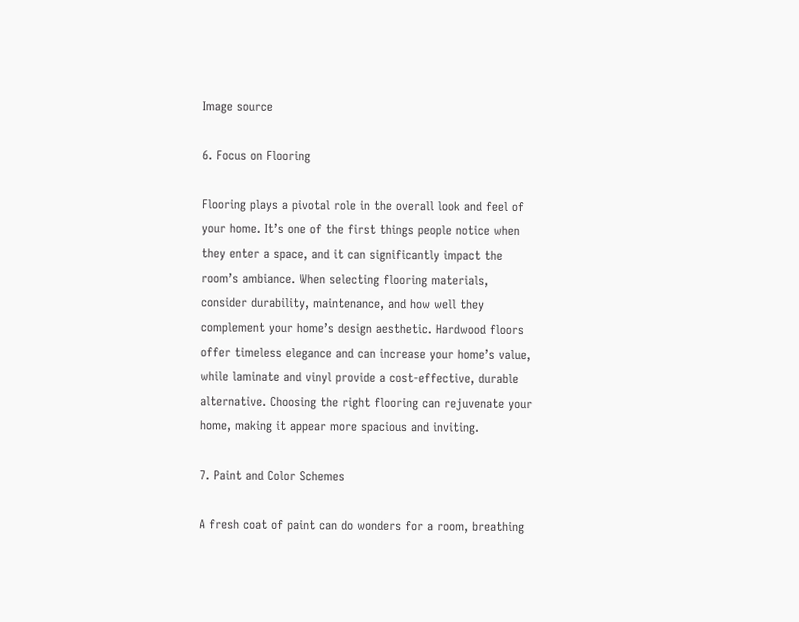Image source

6. Focus on Flooring

Flooring plays a pivotal role in the overall look and feel of your home. It’s one of the first things people notice when they enter a space, and it can significantly impact the room’s ambiance. When selecting flooring materials, consider durability, maintenance, and how well they complement your home’s design aesthetic. Hardwood floors offer timeless elegance and can increase your home’s value, while laminate and vinyl provide a cost-effective, durable alternative. Choosing the right flooring can rejuvenate your home, making it appear more spacious and inviting.

7. Paint and Color Schemes

A fresh coat of paint can do wonders for a room, breathing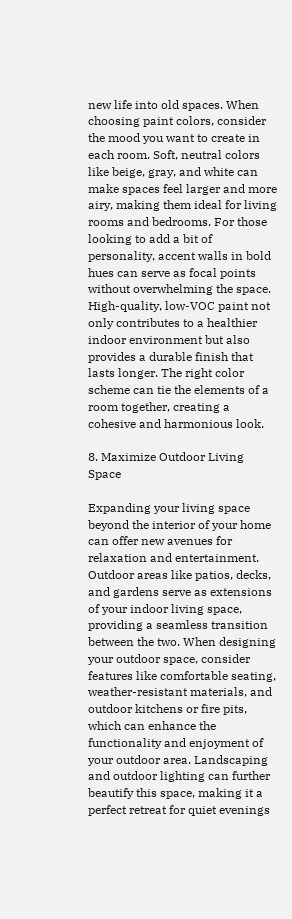new life into old spaces. When choosing paint colors, consider the mood you want to create in each room. Soft, neutral colors like beige, gray, and white can make spaces feel larger and more airy, making them ideal for living rooms and bedrooms. For those looking to add a bit of personality, accent walls in bold hues can serve as focal points without overwhelming the space. High-quality, low-VOC paint not only contributes to a healthier indoor environment but also provides a durable finish that lasts longer. The right color scheme can tie the elements of a room together, creating a cohesive and harmonious look.

8. Maximize Outdoor Living Space

Expanding your living space beyond the interior of your home can offer new avenues for relaxation and entertainment. Outdoor areas like patios, decks, and gardens serve as extensions of your indoor living space, providing a seamless transition between the two. When designing your outdoor space, consider features like comfortable seating, weather-resistant materials, and outdoor kitchens or fire pits, which can enhance the functionality and enjoyment of your outdoor area. Landscaping and outdoor lighting can further beautify this space, making it a perfect retreat for quiet evenings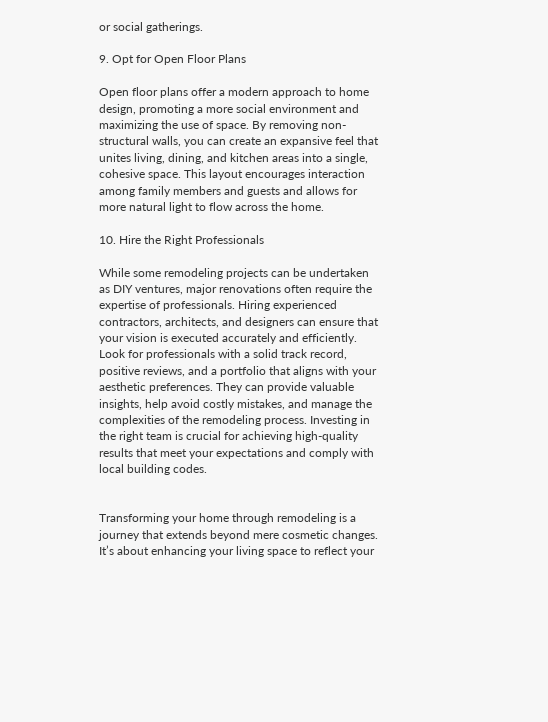or social gatherings.

9. Opt for Open Floor Plans

Open floor plans offer a modern approach to home design, promoting a more social environment and maximizing the use of space. By removing non-structural walls, you can create an expansive feel that unites living, dining, and kitchen areas into a single, cohesive space. This layout encourages interaction among family members and guests and allows for more natural light to flow across the home.

10. Hire the Right Professionals

While some remodeling projects can be undertaken as DIY ventures, major renovations often require the expertise of professionals. Hiring experienced contractors, architects, and designers can ensure that your vision is executed accurately and efficiently. Look for professionals with a solid track record, positive reviews, and a portfolio that aligns with your aesthetic preferences. They can provide valuable insights, help avoid costly mistakes, and manage the complexities of the remodeling process. Investing in the right team is crucial for achieving high-quality results that meet your expectations and comply with local building codes.


Transforming your home through remodeling is a journey that extends beyond mere cosmetic changes. It’s about enhancing your living space to reflect your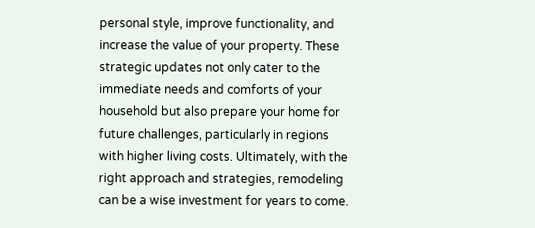personal style, improve functionality, and increase the value of your property. These strategic updates not only cater to the immediate needs and comforts of your household but also prepare your home for future challenges, particularly in regions with higher living costs. Ultimately, with the right approach and strategies, remodeling can be a wise investment for years to come.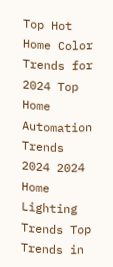Top Hot Home Color Trends for 2024 Top Home Automation Trends 2024 2024 Home Lighting Trends Top Trends in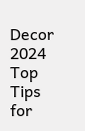Decor 2024 Top Tips for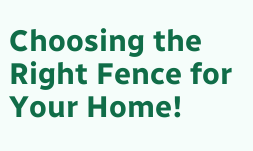Choosing the Right Fence for Your Home!